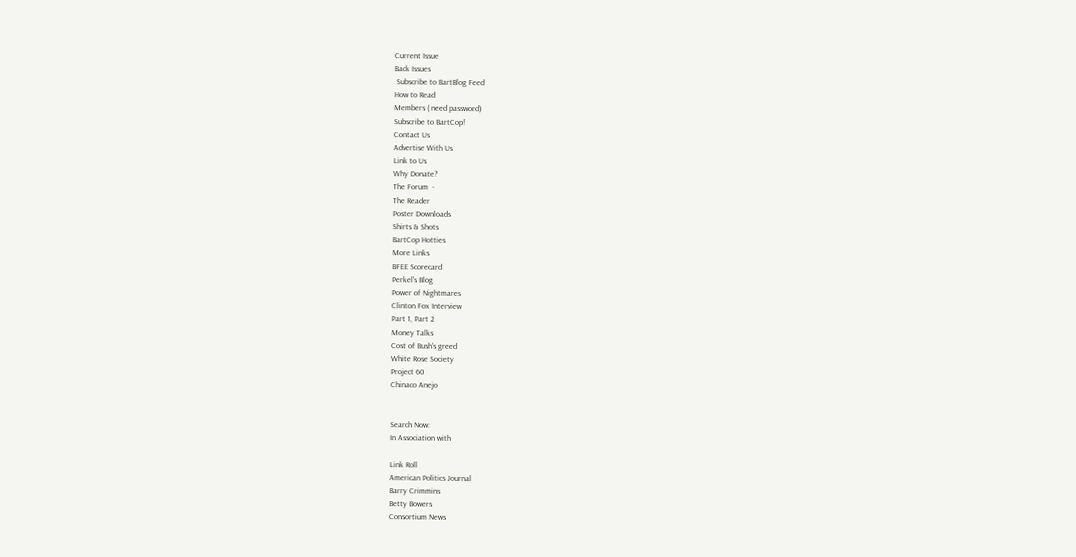Current Issue
Back Issues
 Subscribe to BartBlog Feed
How to Read
Members ( need password)
Subscribe to BartCop!
Contact Us
Advertise With Us
Link to Us
Why Donate?
The Forum  -
The Reader
Poster Downloads
Shirts & Shots
BartCop Hotties
More Links
BFEE Scorecard
Perkel's Blog
Power of Nightmares
Clinton Fox Interview
Part 1, Part 2
Money Talks
Cost of Bush's greed
White Rose Society
Project 60
Chinaco Anejo


Search Now:
In Association with

Link Roll
American Politics Journal
Barry Crimmins
Betty Bowers
Consortium News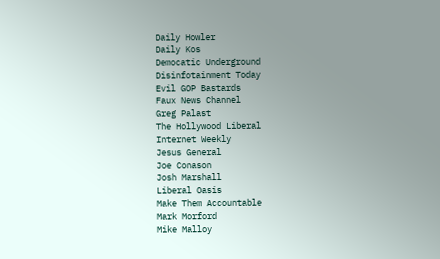Daily Howler
Daily Kos
Democatic Underground
Disinfotainment Today
Evil GOP Bastards
Faux News Channel
Greg Palast
The Hollywood Liberal
Internet Weekly
Jesus General
Joe Conason
Josh Marshall
Liberal Oasis
Make Them Accountable
Mark Morford
Mike Malloy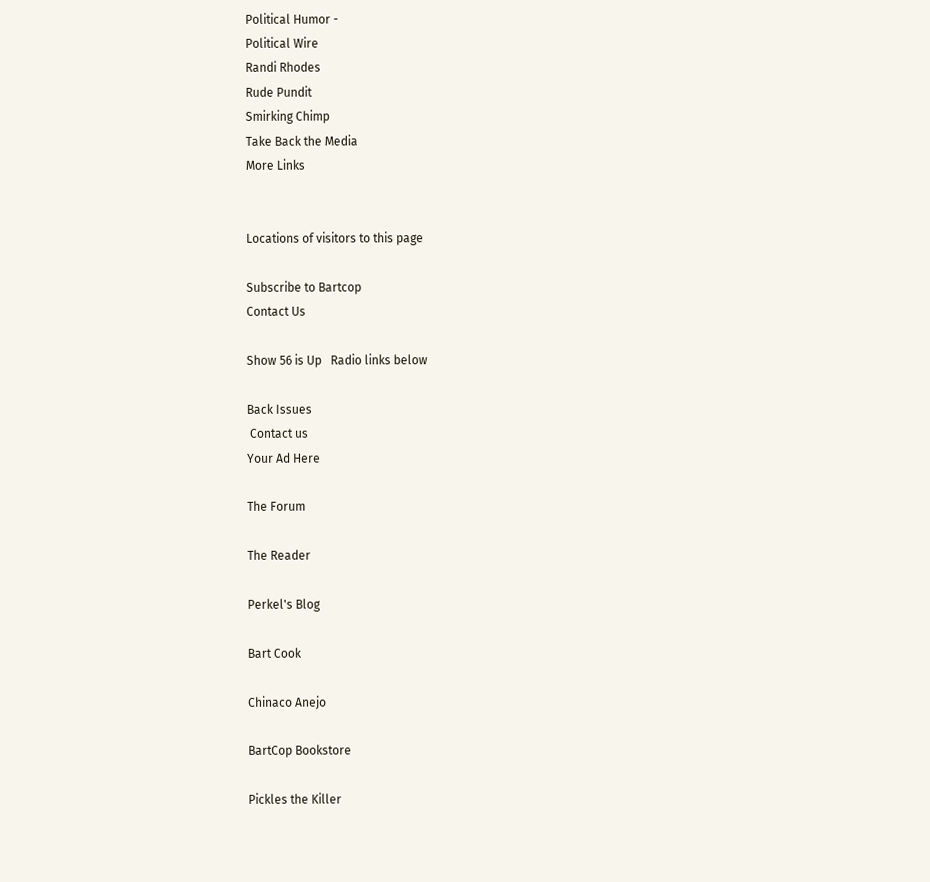Political Humor -
Political Wire
Randi Rhodes
Rude Pundit
Smirking Chimp
Take Back the Media
More Links


Locations of visitors to this page

Subscribe to Bartcop
Contact Us

Show 56 is Up   Radio links below

Back Issues
 Contact us
Your Ad Here

The Forum

The Reader

Perkel's Blog

Bart Cook

Chinaco Anejo

BartCop Bookstore

Pickles the Killer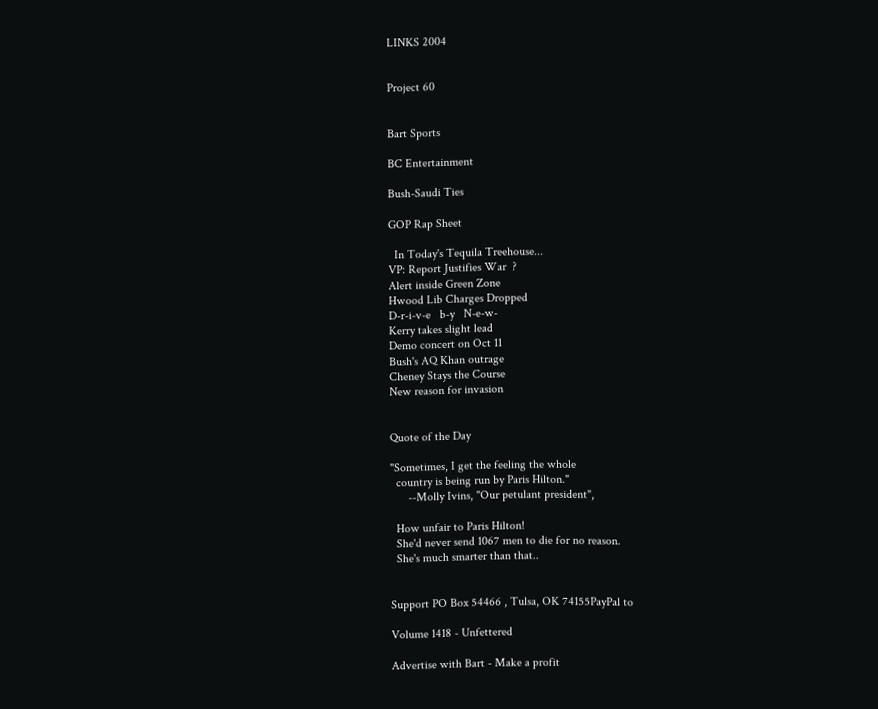LINKS 2004


Project 60


Bart Sports

BC Entertainment

Bush-Saudi Ties

GOP Rap Sheet

  In Today's Tequila Treehouse...
VP: Report Justifies War  ?
Alert inside Green Zone
Hwood Lib Charges Dropped
D-r-i-v-e   b-y   N-e-w-
Kerry takes slight lead
Demo concert on Oct 11
Bush's AQ Khan outrage
Cheney Stays the Course
New reason for invasion


Quote of the Day

"Sometimes, I get the feeling the whole
  country is being run by Paris Hilton."
      --Molly Ivins, "Our petulant president",

  How unfair to Paris Hilton!
  She'd never send 1067 men to die for no reason.
  She's much smarter than that..


Support PO Box 54466 , Tulsa, OK 74155PayPal to

Volume 1418 - Unfettered

Advertise with Bart - Make a profit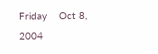Friday    Oct 8,  2004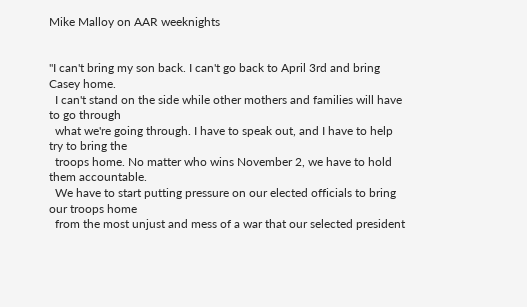Mike Malloy on AAR weeknights


"I can't bring my son back. I can't go back to April 3rd and bring Casey home.
  I can't stand on the side while other mothers and families will have to go through
  what we're going through. I have to speak out, and I have to help try to bring the
  troops home. No matter who wins November 2, we have to hold them accountable.
  We have to start putting pressure on our elected officials to bring our troops home
  from the most unjust and mess of a war that our selected president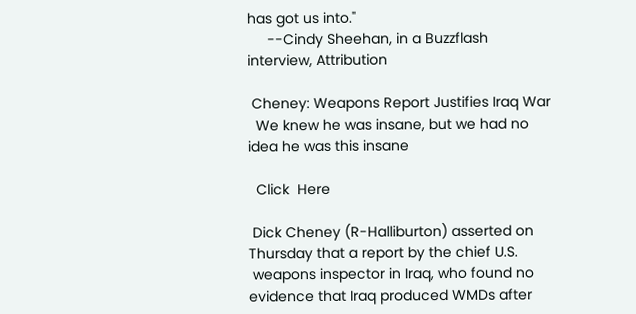has got us into."
     --Cindy Sheehan, in a Buzzflash interview, Attribution

 Cheney: Weapons Report Justifies Iraq War
  We knew he was insane, but we had no idea he was this insane

  Click  Here

 Dick Cheney (R-Halliburton) asserted on Thursday that a report by the chief U.S.
 weapons inspector in Iraq, who found no evidence that Iraq produced WMDs after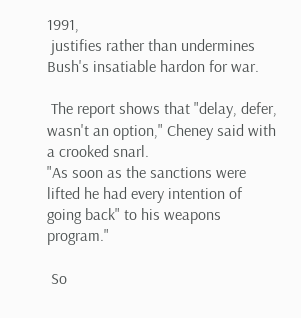1991,
 justifies rather than undermines Bush's insatiable hardon for war.

 The report shows that "delay, defer, wasn't an option," Cheney said with a crooked snarl.
"As soon as the sanctions were lifted he had every intention of going back" to his weapons program."

 So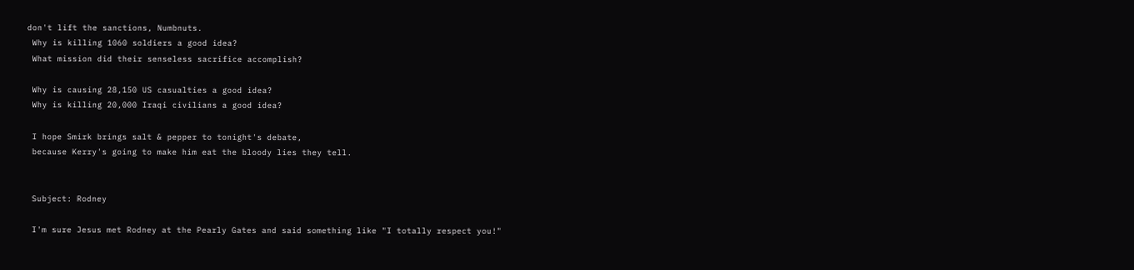don't lift the sanctions, Numbnuts.
 Why is killing 1060 soldiers a good idea?
 What mission did their senseless sacrifice accomplish?

 Why is causing 28,150 US casualties a good idea?
 Why is killing 20,000 Iraqi civilians a good idea?

 I hope Smirk brings salt & pepper to tonight's debate,
 because Kerry's going to make him eat the bloody lies they tell.


 Subject: Rodney

 I'm sure Jesus met Rodney at the Pearly Gates and said something like "I totally respect you!"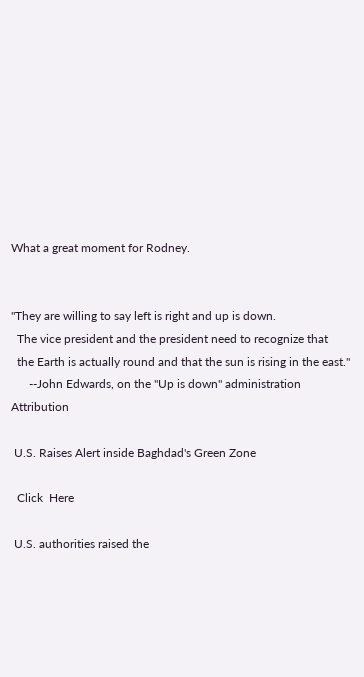What a great moment for Rodney.


"They are willing to say left is right and up is down.
  The vice president and the president need to recognize that
  the Earth is actually round and that the sun is rising in the east."
      --John Edwards, on the "Up is down" administration Attribution

 U.S. Raises Alert inside Baghdad's Green Zone

  Click  Here

 U.S. authorities raised the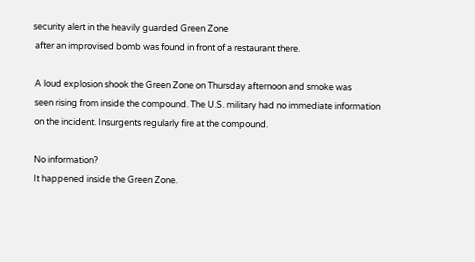security alert in the heavily guarded Green Zone
 after an improvised bomb was found in front of a restaurant there.

 A loud explosion shook the Green Zone on Thursday afternoon and smoke was
 seen rising from inside the compound. The U.S. military had no immediate information
 on the incident. Insurgents regularly fire at the compound.

 No information?
 It happened inside the Green Zone.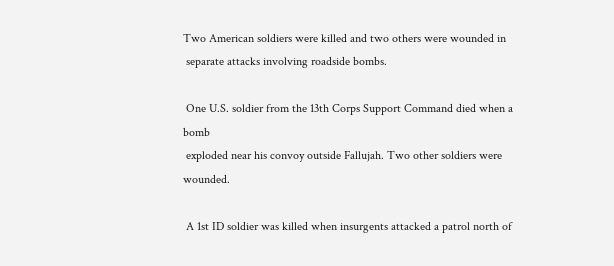Two American soldiers were killed and two others were wounded in
 separate attacks involving roadside bombs.

 One U.S. soldier from the 13th Corps Support Command died when a bomb
 exploded near his convoy outside Fallujah. Two other soldiers were wounded.

 A 1st ID soldier was killed when insurgents attacked a patrol north of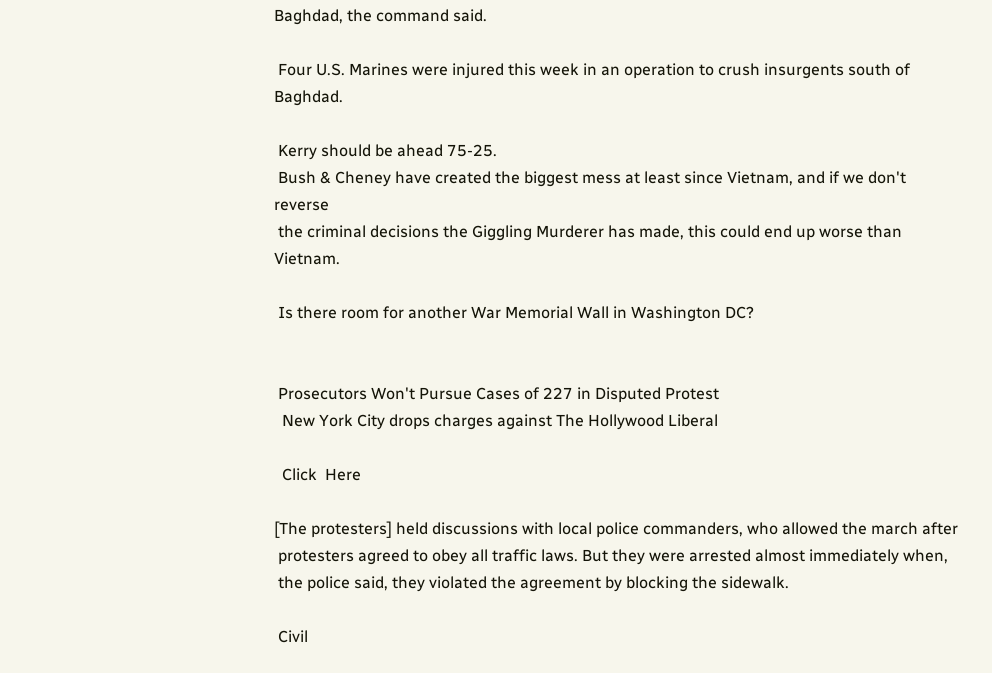Baghdad, the command said.

 Four U.S. Marines were injured this week in an operation to crush insurgents south of Baghdad.

 Kerry should be ahead 75-25.
 Bush & Cheney have created the biggest mess at least since Vietnam, and if we don't reverse
 the criminal decisions the Giggling Murderer has made, this could end up worse than Vietnam.

 Is there room for another War Memorial Wall in Washington DC?


 Prosecutors Won't Pursue Cases of 227 in Disputed Protest
  New York City drops charges against The Hollywood Liberal

  Click  Here

[The protesters] held discussions with local police commanders, who allowed the march after
 protesters agreed to obey all traffic laws. But they were arrested almost immediately when,
 the police said, they violated the agreement by blocking the sidewalk.

 Civil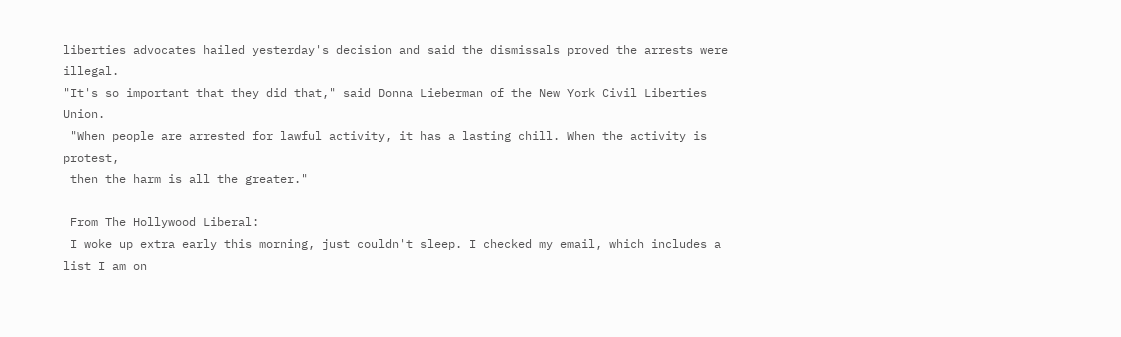liberties advocates hailed yesterday's decision and said the dismissals proved the arrests were illegal.
"It's so important that they did that," said Donna Lieberman of the New York Civil Liberties Union.
 "When people are arrested for lawful activity, it has a lasting chill. When the activity is protest,
 then the harm is all the greater."

 From The Hollywood Liberal:
 I woke up extra early this morning, just couldn't sleep. I checked my email, which includes a list I am on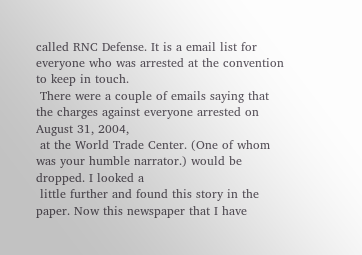called RNC Defense. It is a email list for everyone who was arrested at the convention to keep in touch.
 There were a couple of emails saying that the charges against everyone arrested on August 31, 2004,
 at the World Trade Center. (One of whom was your humble narrator.) would be dropped. I looked a
 little further and found this story in the paper. Now this newspaper that I have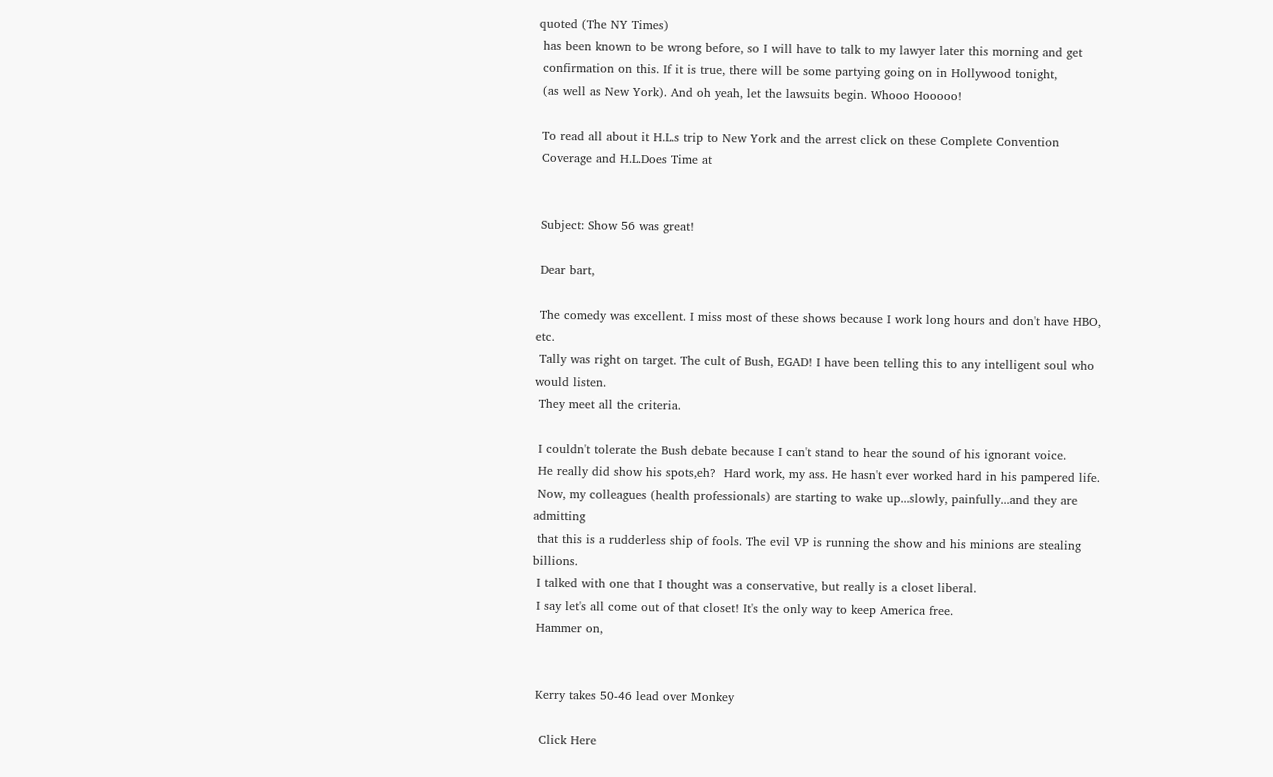quoted (The NY Times)
 has been known to be wrong before, so I will have to talk to my lawyer later this morning and get
 confirmation on this. If it is true, there will be some partying going on in Hollywood tonight,
 (as well as New York). And oh yeah, let the lawsuits begin. Whooo Hooooo!

 To read all about it H.L.s trip to New York and the arrest click on these Complete Convention
 Coverage and H.L.Does Time at


 Subject: Show 56 was great!

 Dear bart,

 The comedy was excellent. I miss most of these shows because I work long hours and don't have HBO, etc.
 Tally was right on target. The cult of Bush, EGAD! I have been telling this to any intelligent soul who would listen.
 They meet all the criteria.

 I couldn't tolerate the Bush debate because I can't stand to hear the sound of his ignorant voice.
 He really did show his spots,eh?  Hard work, my ass. He hasn't ever worked hard in his pampered life.
 Now, my colleagues (health professionals) are starting to wake up...slowly, painfully...and they are admitting
 that this is a rudderless ship of fools. The evil VP is running the show and his minions are stealing billions.
 I talked with one that I thought was a conservative, but really is a closet liberal.
 I say let's all come out of that closet! It's the only way to keep America free.
 Hammer on,


 Kerry takes 50-46 lead over Monkey

  Click Here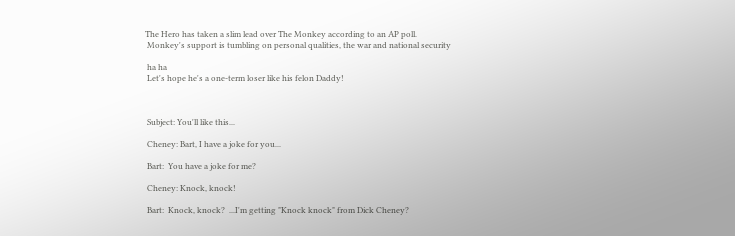The Hero has taken a slim lead over The Monkey according to an AP poll.
 Monkey's support is tumbling on personal qualities, the war and national security

 ha ha
 Let's hope he's a one-term loser like his felon Daddy!



 Subject: You'll like this...

 Cheney: Bart, I have a joke for you...

 Bart:  You have a joke for me?

 Cheney: Knock, knock!

 Bart:  Knock, knock?  ...I'm getting "Knock knock" from Dick Cheney?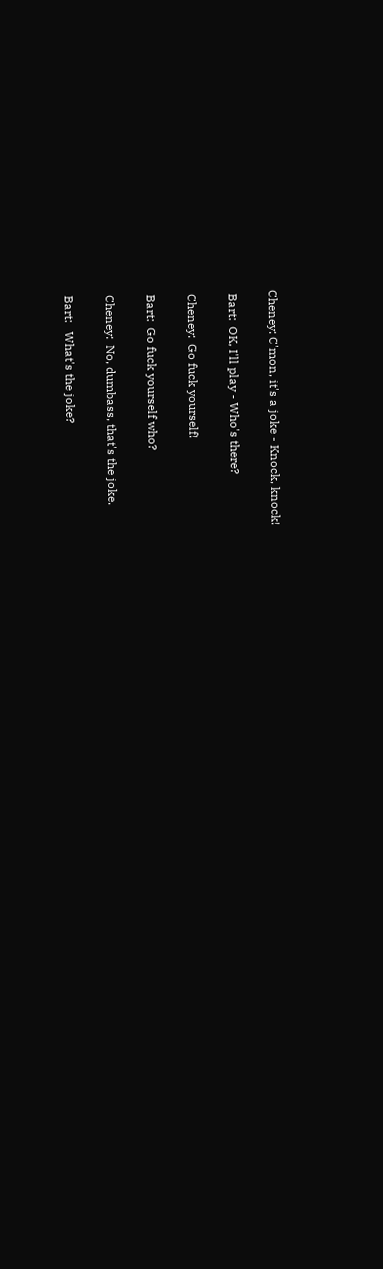Cheney: C'mon, it's a joke - Knock, knock!

 Bart:  OK, I'll play - Who's there?

 Cheney:  Go fuck yourself!

 Bart:  Go fuck yourself who?

 Cheney:  No, dumbass, that's the joke.

 Bart:   What's the joke?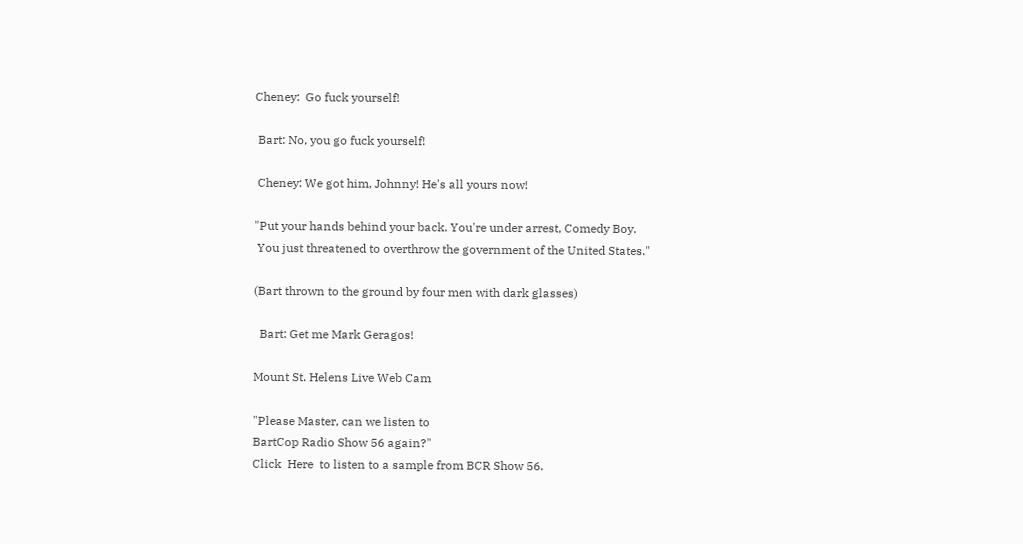Cheney:  Go fuck yourself!

 Bart: No, you go fuck yourself!

 Cheney: We got him, Johnny! He's all yours now!

"Put your hands behind your back. You're under arrest, Comedy Boy.
 You just threatened to overthrow the government of the United States."

(Bart thrown to the ground by four men with dark glasses)

  Bart: Get me Mark Geragos!

Mount St. Helens Live Web Cam

"Please Master, can we listen to
BartCop Radio Show 56 again?"
Click  Here  to listen to a sample from BCR Show 56.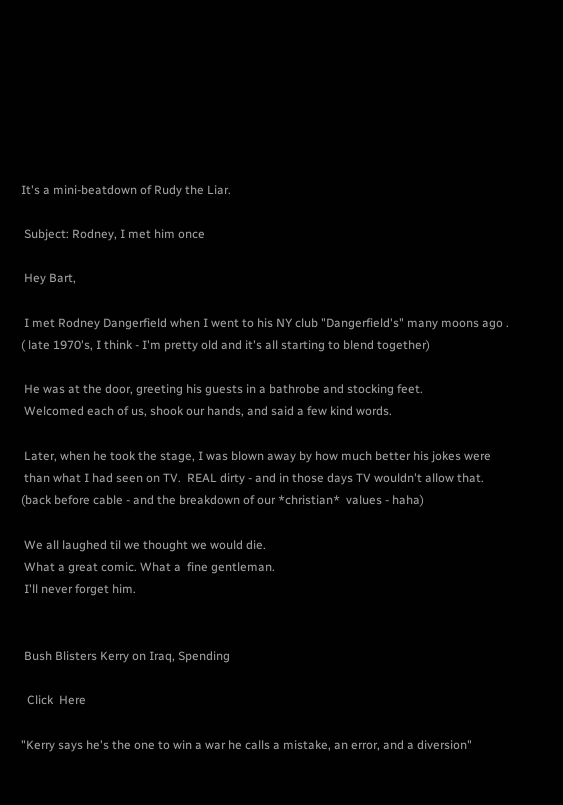It's a mini-beatdown of Rudy the Liar.

 Subject: Rodney, I met him once

 Hey Bart,

 I met Rodney Dangerfield when I went to his NY club "Dangerfield's" many moons ago .
( late 1970's, I think - I'm pretty old and it's all starting to blend together)

 He was at the door, greeting his guests in a bathrobe and stocking feet.
 Welcomed each of us, shook our hands, and said a few kind words.

 Later, when he took the stage, I was blown away by how much better his jokes were
 than what I had seen on TV.  REAL dirty - and in those days TV wouldn't allow that.
(back before cable - and the breakdown of our *christian*  values - haha)

 We all laughed til we thought we would die.
 What a great comic. What a  fine gentleman.
 I'll never forget him.


 Bush Blisters Kerry on Iraq, Spending

  Click  Here

"Kerry says he's the one to win a war he calls a mistake, an error, and a diversion"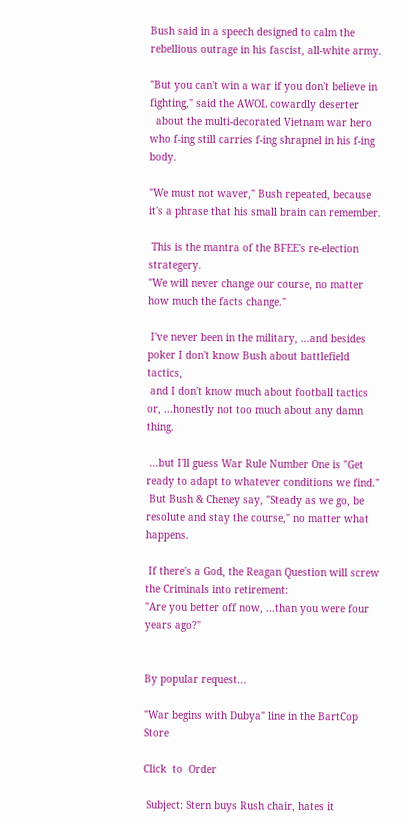Bush said in a speech designed to calm the rebellious outrage in his fascist, all-white army.

"But you can't win a war if you don't believe in fighting," said the AWOL cowardly deserter
  about the multi-decorated Vietnam war hero who f-ing still carries f-ing shrapnel in his f-ing body.

"We must not waver," Bush repeated, because it's a phrase that his small brain can remember.

 This is the mantra of the BFEE's re-election strategery.
"We will never change our course, no matter how much the facts change."

 I've never been in the military, ...and besides poker I don't know Bush about battlefield tactics,
 and I don't know much about football tactics or, ...honestly not too much about any damn thing.

 ...but I'll guess War Rule Number One is "Get ready to adapt to whatever conditions we find."
 But Bush & Cheney say, "Steady as we go, be resolute and stay the course," no matter what happens.

 If there's a God, the Reagan Question will screw the Criminals into retirement:
"Are you better off now, ...than you were four years ago?"


By popular request...

"War begins with Dubya" line in the BartCop Store

Click  to  Order

 Subject: Stern buys Rush chair, hates it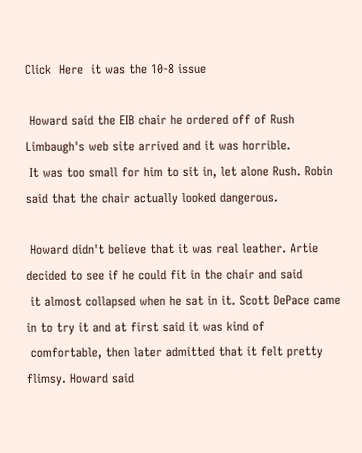Click  Here  it was the 10-8 issue

 Howard said the EIB chair he ordered off of Rush Limbaugh's web site arrived and it was horrible.
 It was too small for him to sit in, let alone Rush. Robin said that the chair actually looked dangerous.

 Howard didn't believe that it was real leather. Artie decided to see if he could fit in the chair and said
 it almost collapsed when he sat in it. Scott DePace came in to try it and at first said it was kind of
 comfortable, then later admitted that it felt pretty flimsy. Howard said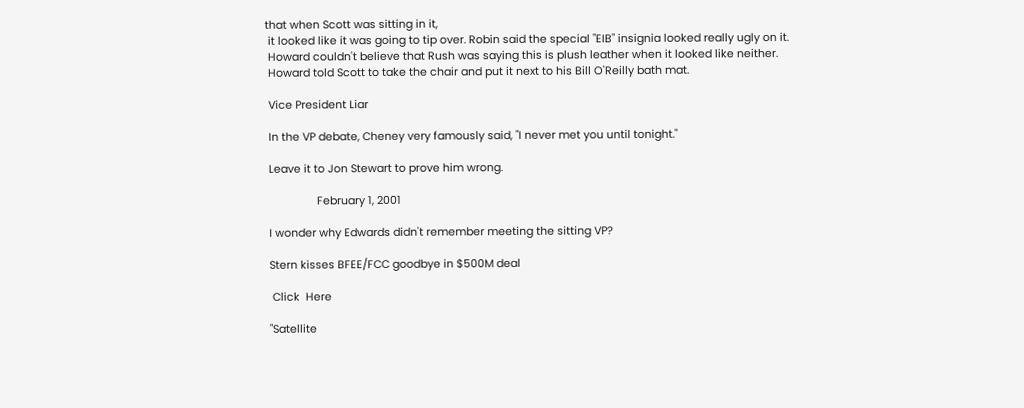that when Scott was sitting in it,
 it looked like it was going to tip over. Robin said the special "EIB" insignia looked really ugly on it.
 Howard couldn't believe that Rush was saying this is plush leather when it looked like neither.
 Howard told Scott to take the chair and put it next to his Bill O'Reilly bath mat.

 Vice President Liar

 In the VP debate, Cheney very famously said, "I never met you until tonight."

 Leave it to Jon Stewart to prove him wrong.

                 February 1, 2001

 I wonder why Edwards didn't remember meeting the sitting VP?

 Stern kisses BFEE/FCC goodbye in $500M deal

  Click  Here

 "Satellite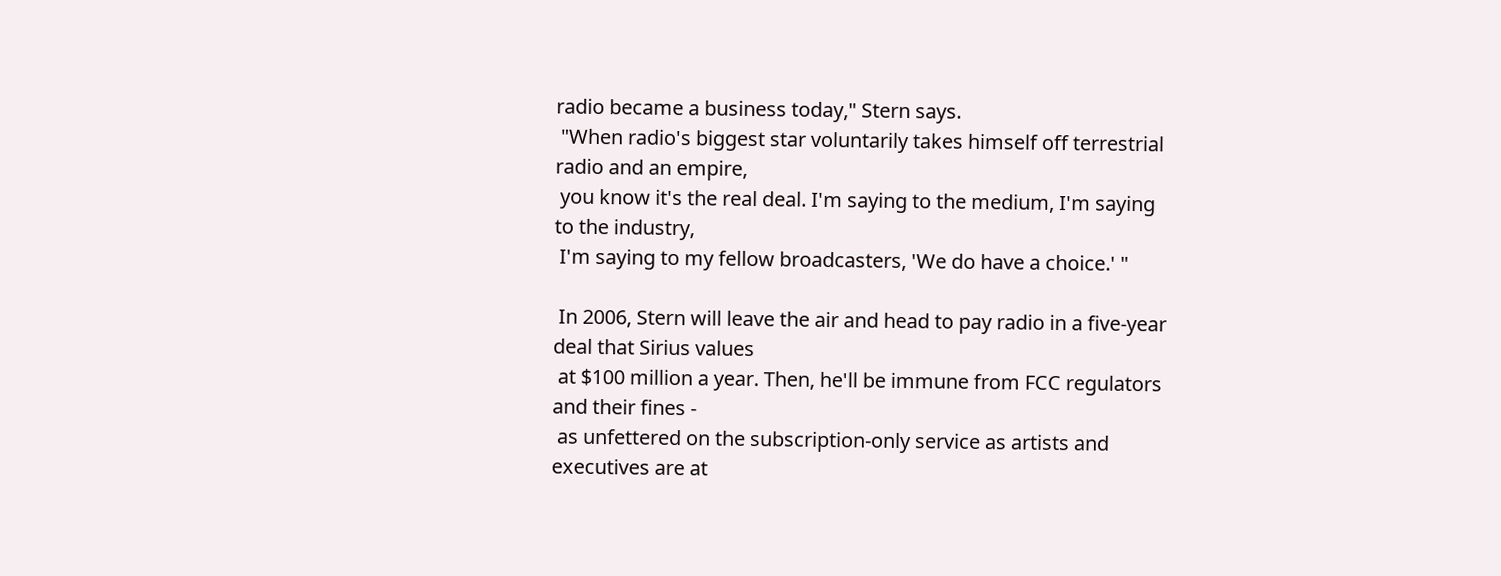radio became a business today," Stern says.
 "When radio's biggest star voluntarily takes himself off terrestrial radio and an empire,
 you know it's the real deal. I'm saying to the medium, I'm saying to the industry,
 I'm saying to my fellow broadcasters, 'We do have a choice.' "

 In 2006, Stern will leave the air and head to pay radio in a five-year deal that Sirius values
 at $100 million a year. Then, he'll be immune from FCC regulators and their fines -
 as unfettered on the subscription-only service as artists and executives are at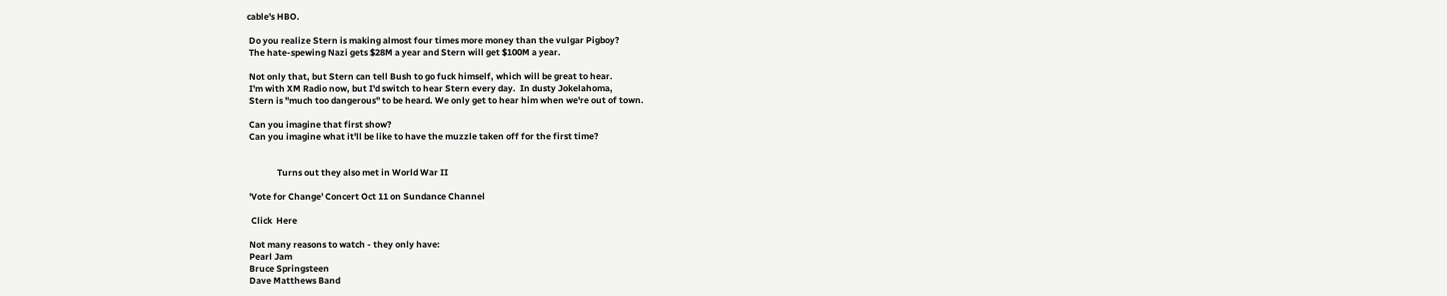cable's HBO.

 Do you realize Stern is making almost four times more money than the vulgar Pigboy?
 The hate-spewing Nazi gets $28M a year and Stern will get $100M a year.

 Not only that, but Stern can tell Bush to go fuck himself, which will be great to hear.
 I'm with XM Radio now, but I'd switch to hear Stern every day.  In dusty Jokelahoma,
 Stern is "much too dangerous" to be heard. We only get to hear him when we're out of town.

 Can you imagine that first show?
 Can you imagine what it'll be like to have the muzzle taken off for the first time?


               Turns out they also met in World War II

 'Vote for Change' Concert Oct 11 on Sundance Channel

  Click  Here

 Not many reasons to watch - they only have:
 Pearl Jam
 Bruce Springsteen
 Dave Matthews Band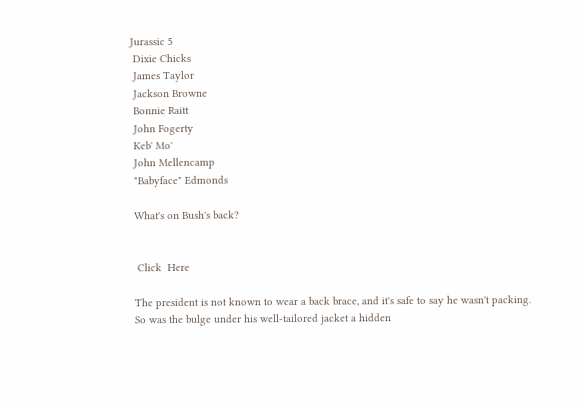Jurassic 5
 Dixie Chicks
 James Taylor
 Jackson Browne
 Bonnie Raitt
 John Fogerty
 Keb' Mo'
 John Mellencamp
 "Babyface" Edmonds

 What's on Bush's back?


  Click  Here

 The president is not known to wear a back brace, and it's safe to say he wasn't packing.
 So was the bulge under his well-tailored jacket a hidden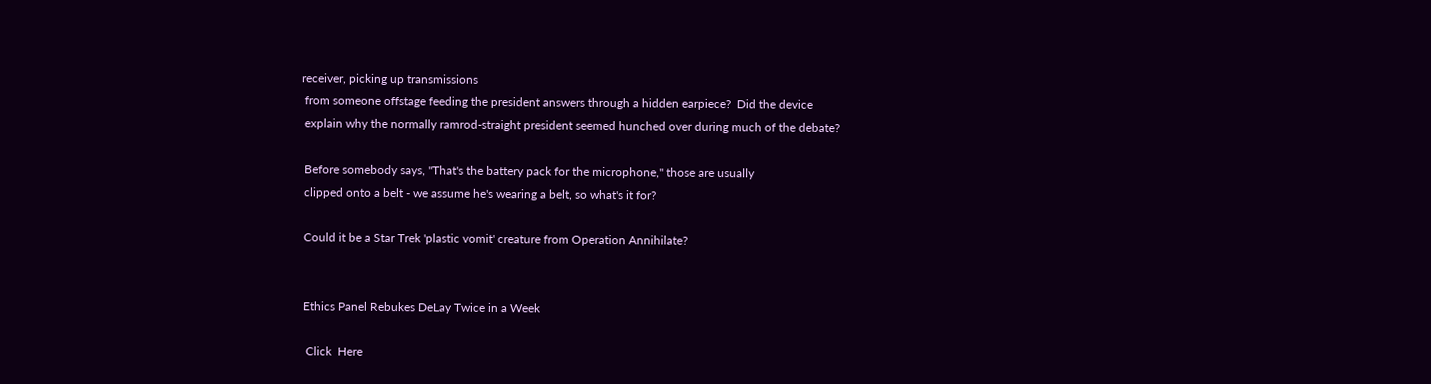receiver, picking up transmissions
 from someone offstage feeding the president answers through a hidden earpiece?  Did the device
 explain why the normally ramrod-straight president seemed hunched over during much of the debate?

 Before somebody says, "That's the battery pack for the microphone," those are usually
 clipped onto a belt - we assume he's wearing a belt, so what's it for?

 Could it be a Star Trek 'plastic vomit' creature from Operation Annihilate?


 Ethics Panel Rebukes DeLay Twice in a Week

  Click  Here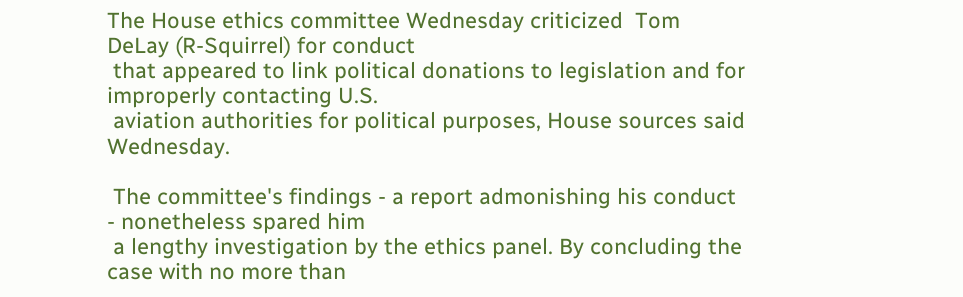The House ethics committee Wednesday criticized  Tom DeLay (R-Squirrel) for conduct
 that appeared to link political donations to legislation and for improperly contacting U.S.
 aviation authorities for political purposes, House sources said Wednesday.

 The committee's findings - a report admonishing his conduct - nonetheless spared him
 a lengthy investigation by the ethics panel. By concluding the case with no more than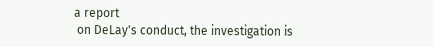a report
 on DeLay's conduct, the investigation is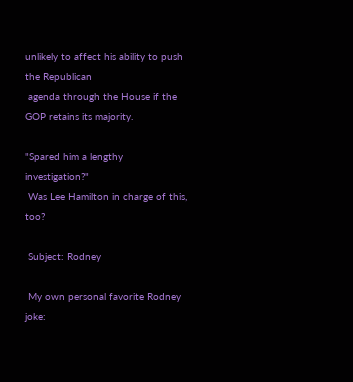unlikely to affect his ability to push the Republican
 agenda through the House if the GOP retains its majority.

"Spared him a lengthy investigation?"
 Was Lee Hamilton in charge of this, too?

 Subject: Rodney

 My own personal favorite Rodney joke: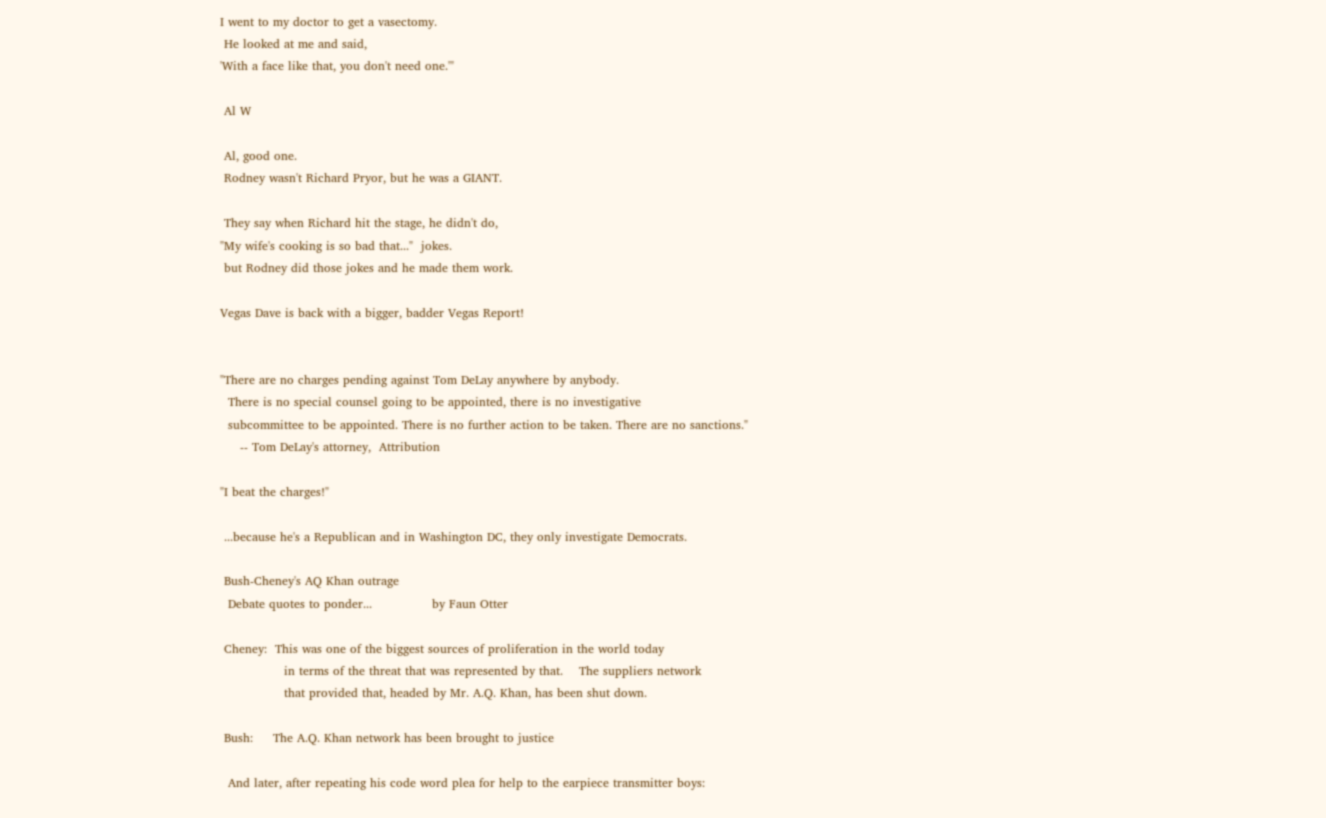I went to my doctor to get a vasectomy.
 He looked at me and said,
'With a face like that, you don't need one.'"

 Al W

 Al, good one.
 Rodney wasn't Richard Pryor, but he was a GIANT.

 They say when Richard hit the stage, he didn't do,
"My wife's cooking is so bad that..."  jokes.
 but Rodney did those jokes and he made them work.

Vegas Dave is back with a bigger, badder Vegas Report!


"There are no charges pending against Tom DeLay anywhere by anybody.
  There is no special counsel going to be appointed, there is no investigative
  subcommittee to be appointed. There is no further action to be taken. There are no sanctions."
     -- Tom DeLay's attorney,  Attribution

"I beat the charges!"

 ...because he's a Republican and in Washington DC, they only investigate Democrats.

 Bush-Cheney's AQ Khan outrage
  Debate quotes to ponder...               by Faun Otter

 Cheney:  This was one of the biggest sources of proliferation in the world today
                in terms of the threat that was represented by that.    The suppliers network
                that provided that, headed by Mr. A.Q. Khan, has been shut down.

 Bush:     The A.Q. Khan network has been brought to justice

  And later, after repeating his code word plea for help to the earpiece transmitter boys: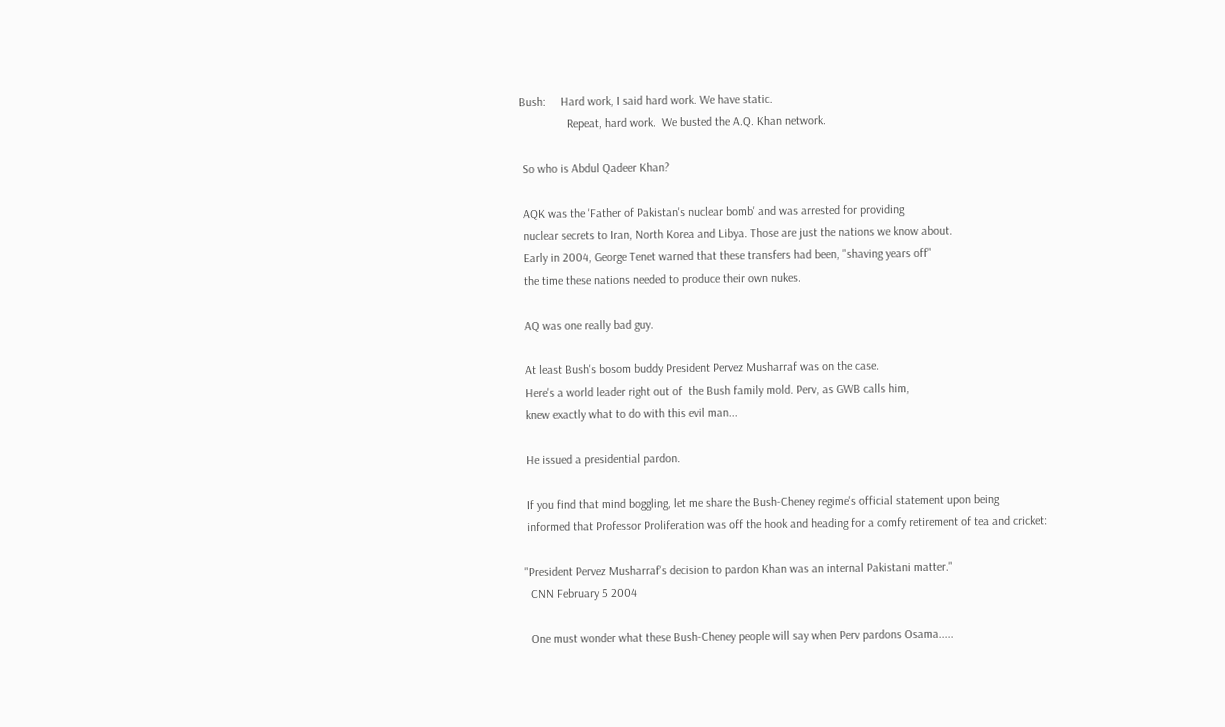Bush:     Hard work, I said hard work. We have static.
                Repeat, hard work.  We busted the A.Q. Khan network.

 So who is Abdul Qadeer Khan?

 AQK was the 'Father of Pakistan's nuclear bomb' and was arrested for providing
 nuclear secrets to Iran, North Korea and Libya. Those are just the nations we know about.
 Early in 2004, George Tenet warned that these transfers had been, "shaving years off"
 the time these nations needed to produce their own nukes.

 AQ was one really bad guy.

 At least Bush's bosom buddy President Pervez Musharraf was on the case.
 Here's a world leader right out of  the Bush family mold. Perv, as GWB calls him,
 knew exactly what to do with this evil man...

 He issued a presidential pardon.

 If you find that mind boggling, let me share the Bush-Cheney regime's official statement upon being
 informed that Professor Proliferation was off the hook and heading for a comfy retirement of tea and cricket:

"President Pervez Musharraf's decision to pardon Khan was an internal Pakistani matter."
  CNN February 5 2004

  One must wonder what these Bush-Cheney people will say when Perv pardons Osama.....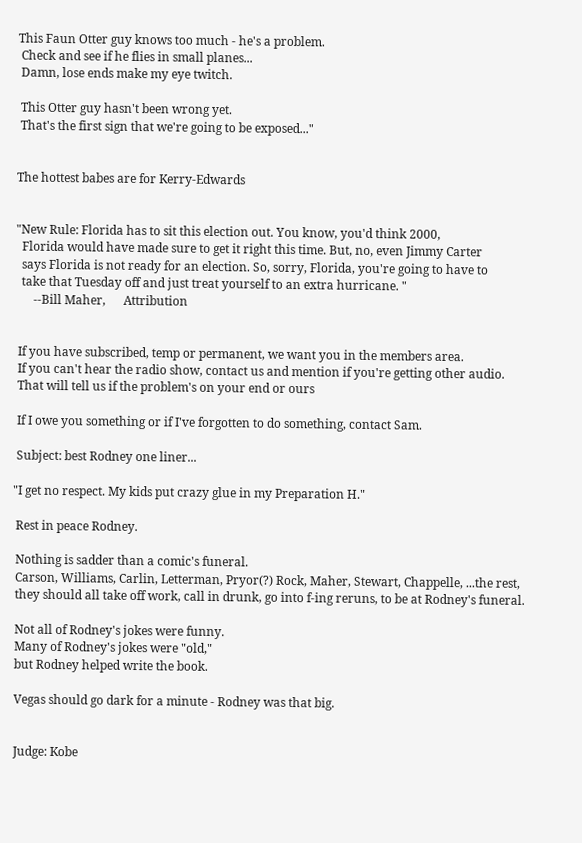This Faun Otter guy knows too much - he's a problem.
 Check and see if he flies in small planes...
 Damn, lose ends make my eye twitch.

 This Otter guy hasn't been wrong yet.
 That's the first sign that we're going to be exposed..."


The hottest babes are for Kerry-Edwards


"New Rule: Florida has to sit this election out. You know, you'd think 2000,
  Florida would have made sure to get it right this time. But, no, even Jimmy Carter
  says Florida is not ready for an election. So, sorry, Florida, you're going to have to
  take that Tuesday off and just treat yourself to an extra hurricane. "
      --Bill Maher,      Attribution


 If you have subscribed, temp or permanent, we want you in the members area.
 If you can't hear the radio show, contact us and mention if you're getting other audio.
 That will tell us if the problem's on your end or ours

 If I owe you something or if I've forgotten to do something, contact Sam.

 Subject: best Rodney one liner...

"I get no respect. My kids put crazy glue in my Preparation H."

 Rest in peace Rodney.

 Nothing is sadder than a comic's funeral.
 Carson, Williams, Carlin, Letterman, Pryor(?) Rock, Maher, Stewart, Chappelle, ...the rest,
 they should all take off work, call in drunk, go into f-ing reruns, to be at Rodney's funeral.

 Not all of Rodney's jokes were funny.
 Many of Rodney's jokes were "old,"
 but Rodney helped write the book.

 Vegas should go dark for a minute - Rodney was that big.


 Judge: Kobe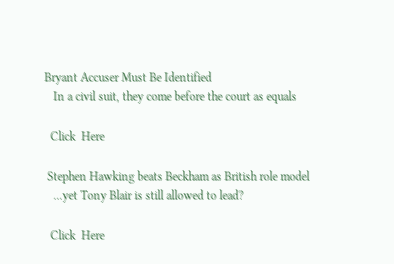Bryant Accuser Must Be Identified
   In a civil suit, they come before the court as equals

  Click  Here

 Stephen Hawking beats Beckham as British role model
   ...yet Tony Blair is still allowed to lead?

  Click  Here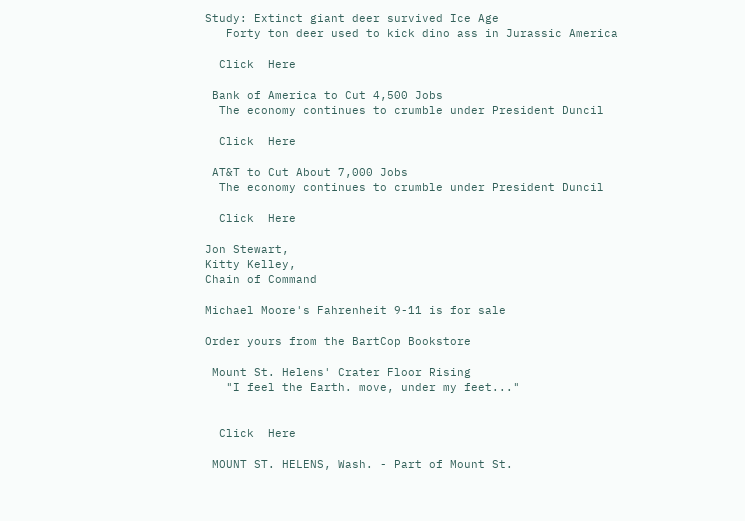Study: Extinct giant deer survived Ice Age
   Forty ton deer used to kick dino ass in Jurassic America

  Click  Here

 Bank of America to Cut 4,500 Jobs
  The economy continues to crumble under President Duncil

  Click  Here

 AT&T to Cut About 7,000 Jobs
  The economy continues to crumble under President Duncil

  Click  Here

Jon Stewart,
Kitty Kelley,
Chain of Command

Michael Moore's Fahrenheit 9-11 is for sale

Order yours from the BartCop Bookstore

 Mount St. Helens' Crater Floor Rising
   "I feel the Earth. move, under my feet..."


  Click  Here

 MOUNT ST. HELENS, Wash. - Part of Mount St.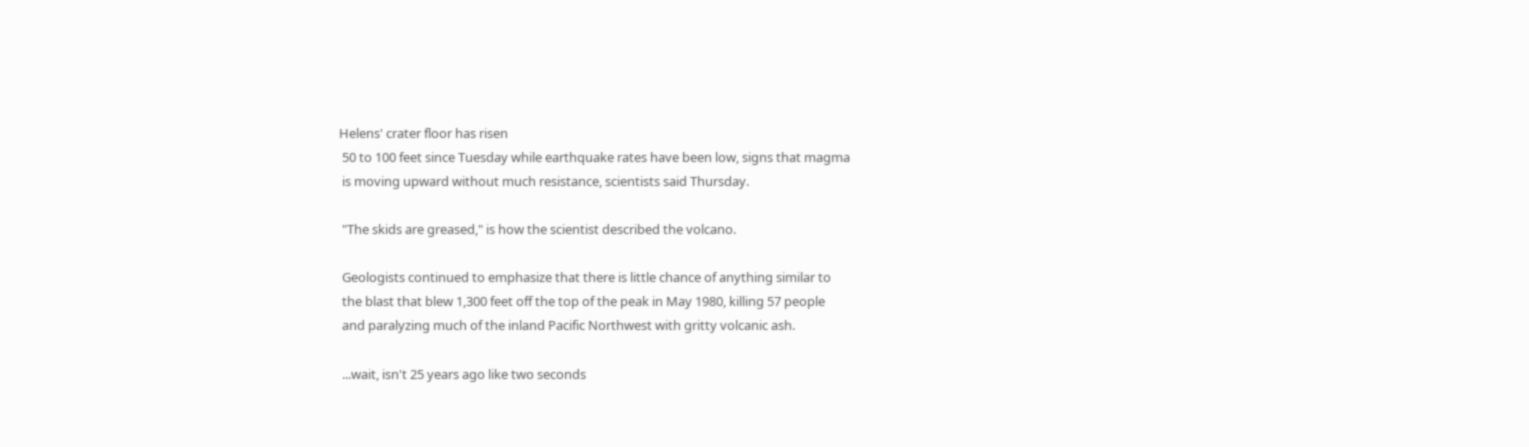Helens' crater floor has risen
 50 to 100 feet since Tuesday while earthquake rates have been low, signs that magma
 is moving upward without much resistance, scientists said Thursday.

 "The skids are greased," is how the scientist described the volcano.

 Geologists continued to emphasize that there is little chance of anything similar to
 the blast that blew 1,300 feet off the top of the peak in May 1980, killing 57 people
 and paralyzing much of the inland Pacific Northwest with gritty volcanic ash.

 ...wait, isn't 25 years ago like two seconds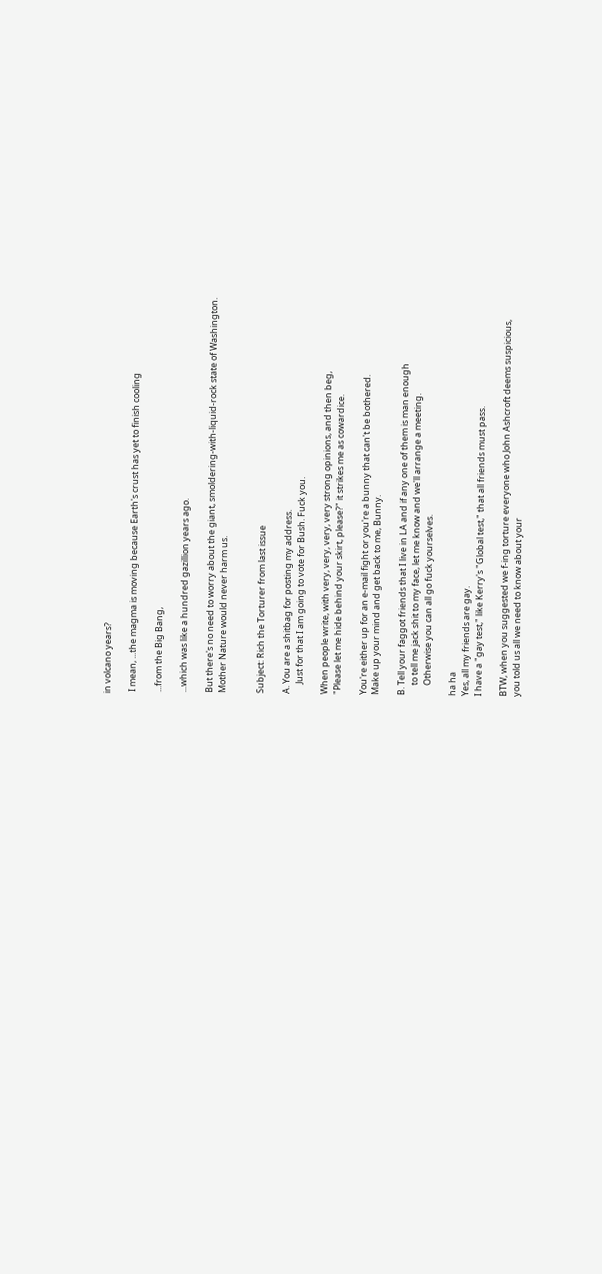in volcano years?

 I mean, ...the magma is moving because Earth's crust has yet to finish cooling

 ...from the Big Bang,

 ...which was like a hundred gazillion years ago.

 But there's no need to worry about the giant, smoldering-with-liquid-rock state of Washington.
 Mother Nature would never harm us.


 Subject: Rich the Torturer from last issue

 A. You are a shitbag for posting my address.
      Just for that I am going to vote for Bush. Fuck you.

 When people write, with very, very, very, very strong opinions, and then beg,
 "Please let me hide behind your skirt, please?" it strikes me as cowardice.

 You're either up for an e-mail fight or you're a bunny that can't be bothered.
 Make up your mind and get back to me, Bunny.

 B. Tell your faggot friends that I live in LA and if any one of them is man enough
      to tell me jack shit to my face, let me know and we'll arrange a meeting.
      Otherwise you can all go fuck yourselves.

 ha ha
 Yes, all my friends are gay.
 I have a "gay test," like Kerry's "Global test," that all friends must pass.

 BTW, when you suggested we f-ing torture everyone who John Ashcroft deems suspicious,
 you told us all we need to know about your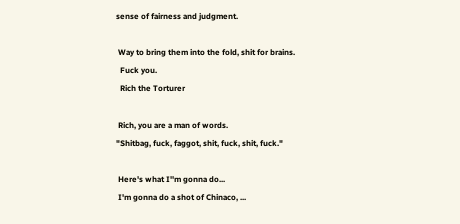sense of fairness and judgment.

 Way to bring them into the fold, shit for brains.
  Fuck you.
  Rich the Torturer

 Rich, you are a man of words.
"Shitbag, fuck, faggot, shit, fuck, shit, fuck."

 Here's what I''m gonna do...
 I'm gonna do a shot of Chinaco, ...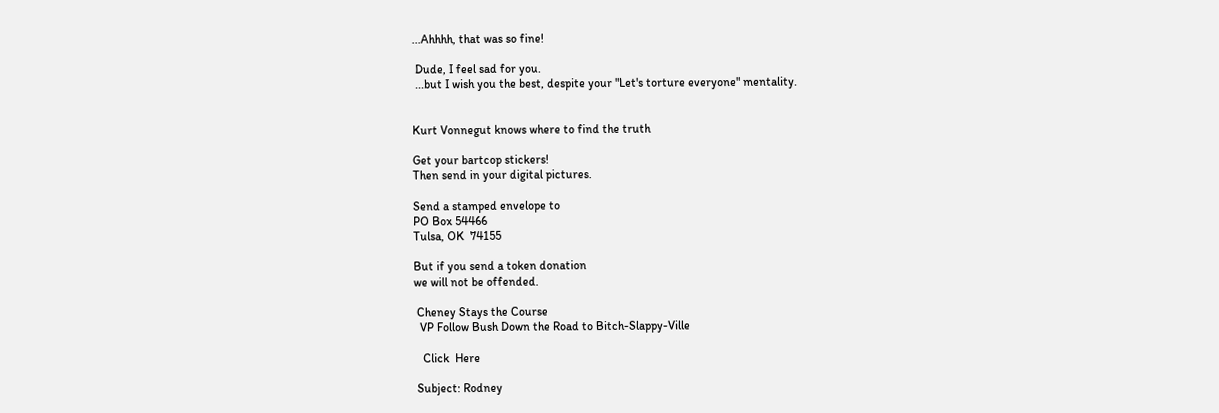...Ahhhh, that was so fine!

 Dude, I feel sad for you.
 ...but I wish you the best, despite your "Let's torture everyone" mentality.


Kurt Vonnegut knows where to find the truth

Get your bartcop stickers!
Then send in your digital pictures.

Send a stamped envelope to
PO Box 54466
Tulsa, OK  74155

But if you send a token donation
we will not be offended.

 Cheney Stays the Course
  VP Follow Bush Down the Road to Bitch-Slappy-Ville

   Click  Here

 Subject: Rodney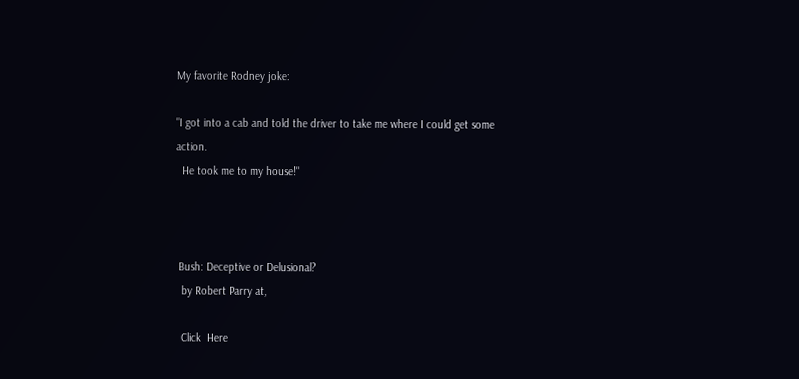My favorite Rodney joke:

"I got into a cab and told the driver to take me where I could get some action.
  He took me to my house!"



 Bush: Deceptive or Delusional?
  by Robert Parry at,

  Click  Here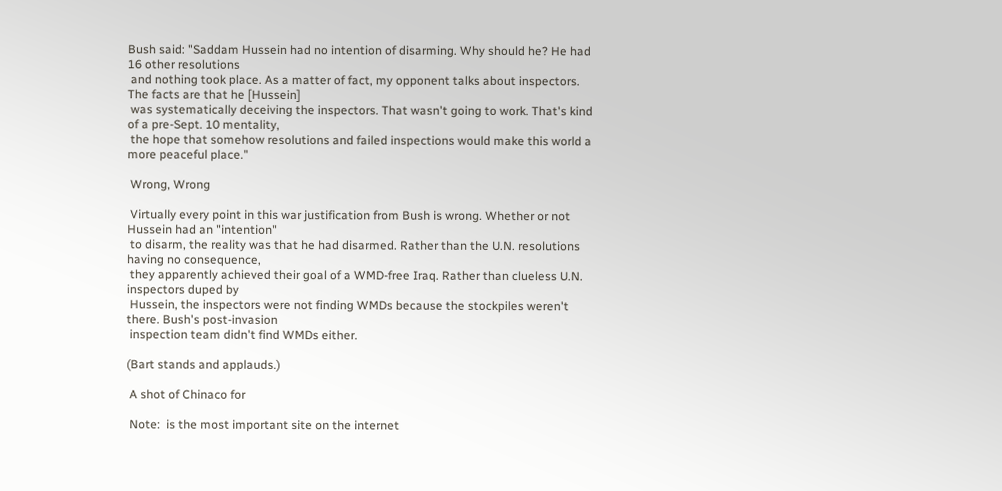Bush said: "Saddam Hussein had no intention of disarming. Why should he? He had 16 other resolutions
 and nothing took place. As a matter of fact, my opponent talks about inspectors. The facts are that he [Hussein]
 was systematically deceiving the inspectors. That wasn't going to work. That's kind of a pre-Sept. 10 mentality,
 the hope that somehow resolutions and failed inspections would make this world a more peaceful place."

 Wrong, Wrong

 Virtually every point in this war justification from Bush is wrong. Whether or not Hussein had an "intention"
 to disarm, the reality was that he had disarmed. Rather than the U.N. resolutions having no consequence,
 they apparently achieved their goal of a WMD-free Iraq. Rather than clueless U.N. inspectors duped by
 Hussein, the inspectors were not finding WMDs because the stockpiles weren't there. Bush's post-invasion
 inspection team didn't find WMDs either.

(Bart stands and applauds.)

 A shot of Chinaco for

 Note:  is the most important site on the internet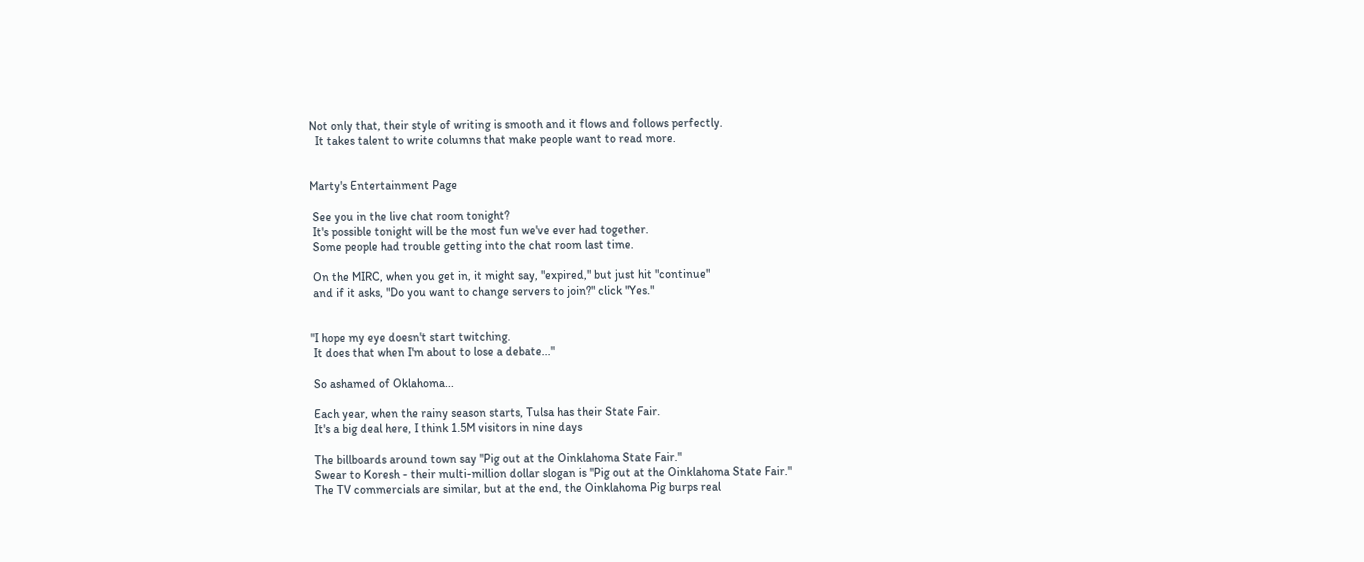Not only that, their style of writing is smooth and it flows and follows perfectly.
  It takes talent to write columns that make people want to read more.


Marty's Entertainment Page

 See you in the live chat room tonight?
 It's possible tonight will be the most fun we've ever had together.
 Some people had trouble getting into the chat room last time.

 On the MIRC, when you get in, it might say, "expired," but just hit "continue"
 and if it asks, "Do you want to change servers to join?" click "Yes."


"I hope my eye doesn't start twitching.
 It does that when I'm about to lose a debate..."

 So ashamed of Oklahoma...

 Each year, when the rainy season starts, Tulsa has their State Fair.
 It's a big deal here, I think 1.5M visitors in nine days

 The billboards around town say "Pig out at the Oinklahoma State Fair."
 Swear to Koresh - their multi-million dollar slogan is "Pig out at the Oinklahoma State Fair."
 The TV commercials are similar, but at the end, the Oinklahoma Pig burps real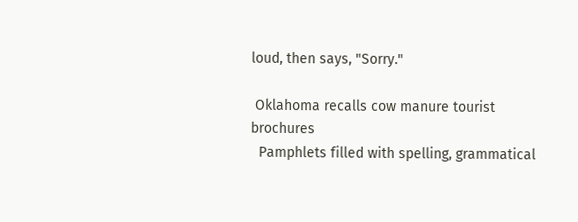loud, then says, "Sorry."

 Oklahoma recalls cow manure tourist brochures
  Pamphlets filled with spelling, grammatical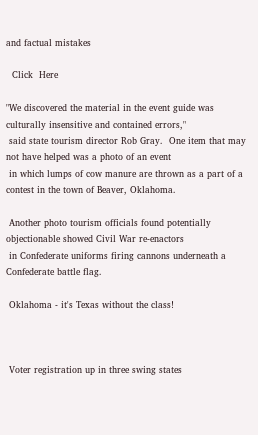and factual mistakes

  Click  Here

"We discovered the material in the event guide was culturally insensitive and contained errors,"
 said state tourism director Rob Gray.  One item that may not have helped was a photo of an event
 in which lumps of cow manure are thrown as a part of a contest in the town of Beaver, Oklahoma.

 Another photo tourism officials found potentially objectionable showed Civil War re-enactors
 in Confederate uniforms firing cannons underneath a Confederate battle flag.

 Oklahoma - it's Texas without the class!



 Voter registration up in three swing states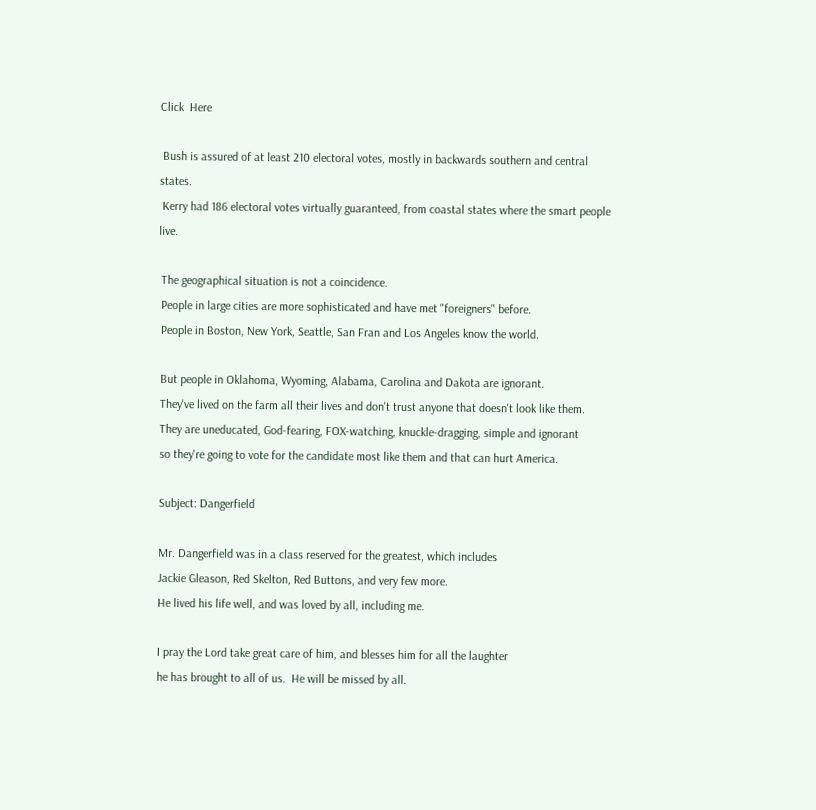Click  Here

 Bush is assured of at least 210 electoral votes, mostly in backwards southern and central states.
 Kerry had 186 electoral votes virtually guaranteed, from coastal states where the smart people live.

 The geographical situation is not a coincidence.
 People in large cities are more sophisticated and have met "foreigners" before.
 People in Boston, New York, Seattle, San Fran and Los Angeles know the world.

 But people in Oklahoma, Wyoming, Alabama, Carolina and Dakota are ignorant.
 They've lived on the farm all their lives and don't trust anyone that doesn't look like them.
 They are uneducated, God-fearing, FOX-watching, knuckle-dragging, simple and ignorant
 so they're going to vote for the candidate most like them and that can hurt America.

 Subject: Dangerfield

 Mr. Dangerfield was in a class reserved for the greatest, which includes
 Jackie Gleason, Red Skelton, Red Buttons, and very few more.
 He lived his life well, and was loved by all, including me.

 I pray the Lord take great care of him, and blesses him for all the laughter
 he has brought to all of us.  He will be missed by all.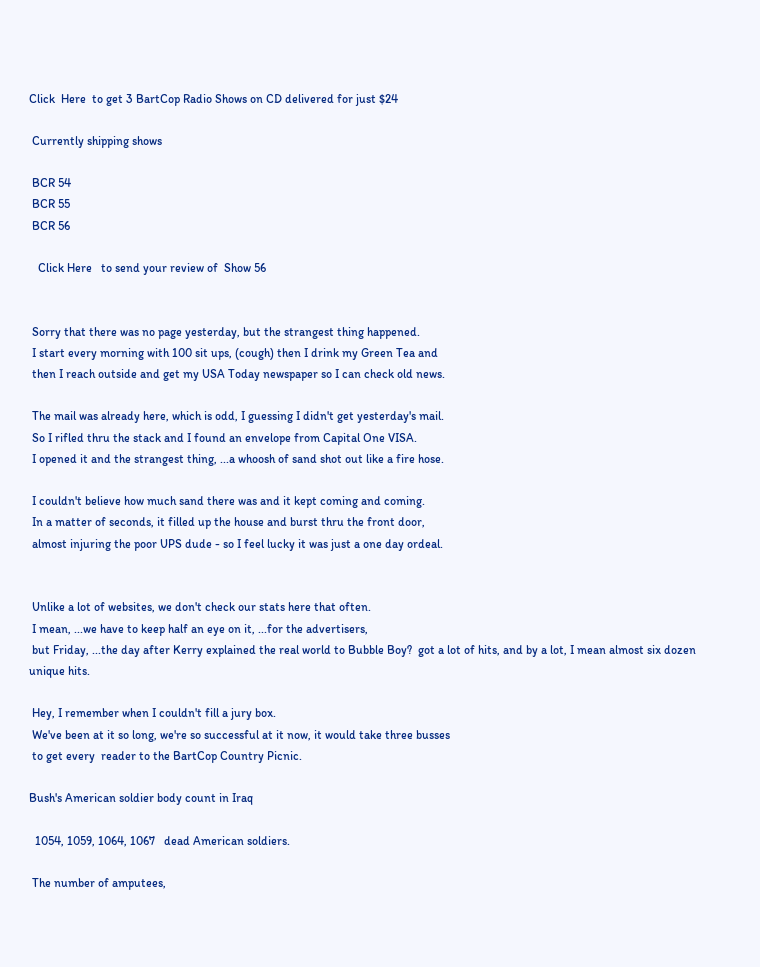Click  Here  to get 3 BartCop Radio Shows on CD delivered for just $24

 Currently shipping shows

 BCR 54
 BCR 55
 BCR 56

   Click Here   to send your review of  Show 56


 Sorry that there was no page yesterday, but the strangest thing happened.
 I start every morning with 100 sit ups, (cough) then I drink my Green Tea and
 then I reach outside and get my USA Today newspaper so I can check old news.

 The mail was already here, which is odd, I guessing I didn't get yesterday's mail.
 So I rifled thru the stack and I found an envelope from Capital One VISA.
 I opened it and the strangest thing, ...a whoosh of sand shot out like a fire hose.

 I couldn't believe how much sand there was and it kept coming and coming.
 In a matter of seconds, it filled up the house and burst thru the front door,
 almost injuring the poor UPS dude - so I feel lucky it was just a one day ordeal.


 Unlike a lot of websites, we don't check our stats here that often.
 I mean, ...we have to keep half an eye on it, ...for the advertisers,
 but Friday, ...the day after Kerry explained the real world to Bubble Boy?  got a lot of hits, and by a lot, I mean almost six dozen unique hits.

 Hey, I remember when I couldn't fill a jury box.
 We've been at it so long, we're so successful at it now, it would take three busses
 to get every  reader to the BartCop Country Picnic.

Bush's American soldier body count in Iraq

  1054, 1059, 1064, 1067   dead American soldiers.

 The number of amputees,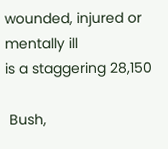wounded, injured or mentally ill
is a staggering 28,150

 Bush,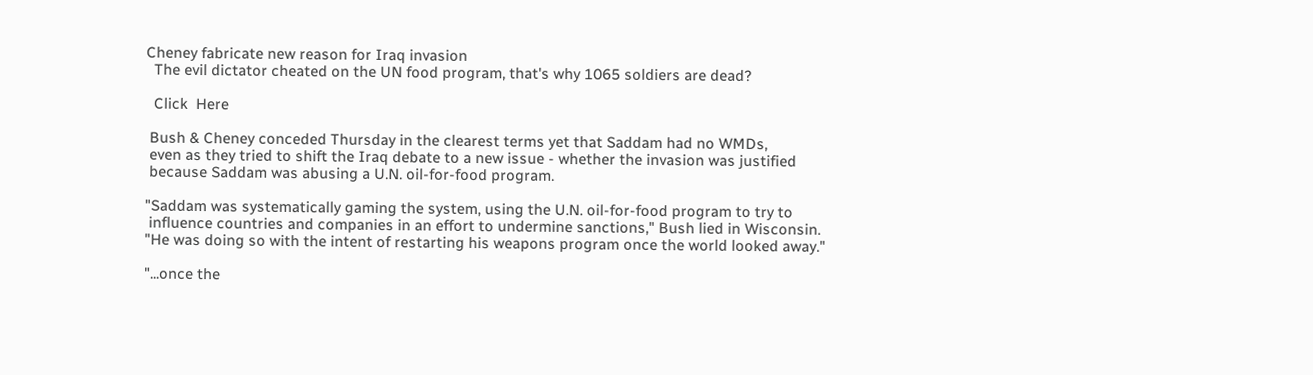Cheney fabricate new reason for Iraq invasion
  The evil dictator cheated on the UN food program, that's why 1065 soldiers are dead?

  Click  Here

 Bush & Cheney conceded Thursday in the clearest terms yet that Saddam had no WMDs,
 even as they tried to shift the Iraq debate to a new issue - whether the invasion was justified
 because Saddam was abusing a U.N. oil-for-food program.

"Saddam was systematically gaming the system, using the U.N. oil-for-food program to try to
 influence countries and companies in an effort to undermine sanctions," Bush lied in Wisconsin.
"He was doing so with the intent of restarting his weapons program once the world looked away."

"...once the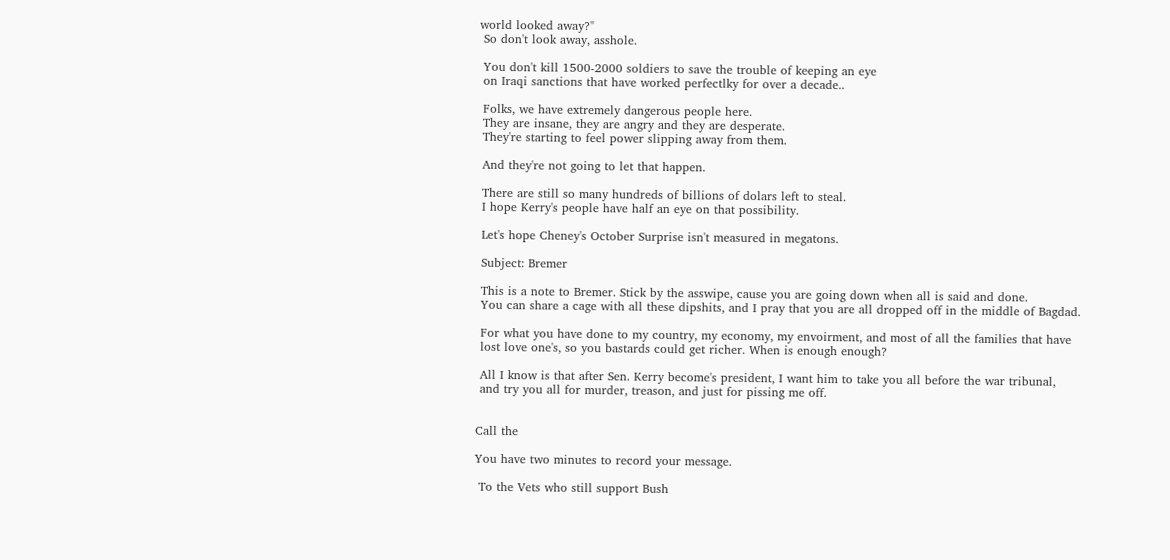world looked away?"
 So don't look away, asshole.

 You don't kill 1500-2000 soldiers to save the trouble of keeping an eye
 on Iraqi sanctions that have worked perfectlky for over a decade..

 Folks, we have extremely dangerous people here.
 They are insane, they are angry and they are desperate.
 They're starting to feel power slipping away from them.

 And they're not going to let that happen.

 There are still so many hundreds of billions of dolars left to steal.
 I hope Kerry's people have half an eye on that possibility.

 Let's hope Cheney's October Surprise isn't measured in megatons.

 Subject: Bremer

 This is a note to Bremer. Stick by the asswipe, cause you are going down when all is said and done.
 You can share a cage with all these dipshits, and I pray that you are all dropped off in the middle of Bagdad.

 For what you have done to my country, my economy, my envoirment, and most of all the families that have
 lost love one's, so you bastards could get richer. When is enough enough?

 All I know is that after Sen. Kerry become's president, I want him to take you all before the war tribunal,
 and try you all for murder, treason, and just for pissing me off.


Call the

You have two minutes to record your message.

 To the Vets who still support Bush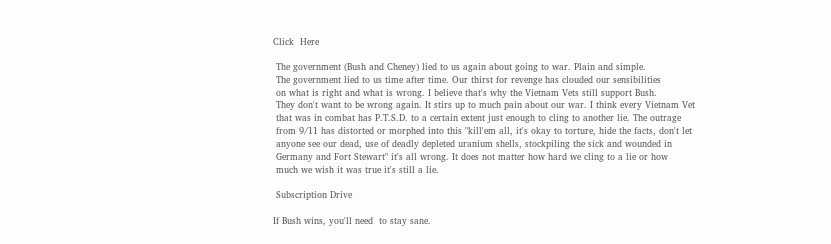Click  Here

 The government (Bush and Cheney) lied to us again about going to war. Plain and simple.
 The government lied to us time after time. Our thirst for revenge has clouded our sensibilities
 on what is right and what is wrong. I believe that's why the Vietnam Vets still support Bush.
 They don't want to be wrong again. It stirs up to much pain about our war. I think every Vietnam Vet
 that was in combat has P.T.S.D. to a certain extent just enough to cling to another lie. The outrage
 from 9/11 has distorted or morphed into this "kill'em all, it's okay to torture, hide the facts, don't let
 anyone see our dead, use of deadly depleted uranium shells, stockpiling the sick and wounded in
 Germany and Fort Stewart" it's all wrong. It does not matter how hard we cling to a lie or how
 much we wish it was true it's still a lie.

 Subscription Drive

If Bush wins, you'll need  to stay sane.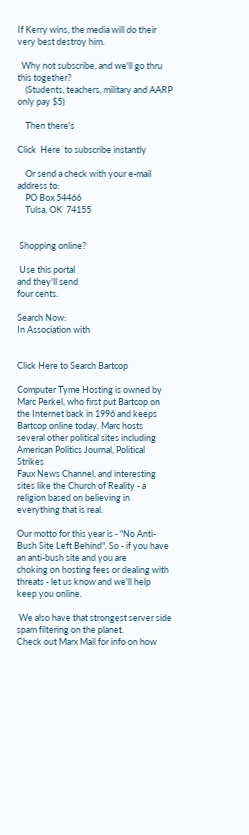If Kerry wins, the media will do their very best destroy him.

  Why not subscribe, and we'll go thru this together?
    (Students, teachers, military and AARP only pay $5)

    Then there's

Click  Here  to subscribe instantly

    Or send a check with your e-mail address to:
    PO Box 54466
    Tulsa, OK  74155


 Shopping online?

 Use this portal
and they'll send
four cents.

Search Now:
In Association with


Click Here to Search Bartcop

Computer Tyme Hosting is owned by Marc Perkel, who first put Bartcop on the Internet back in 1996 and keeps
Bartcop online today. Marc hosts several other political sites including American Politics Journal, Political Strikes
Faux News Channel, and interesting sites like the Church of Reality - a religion based on believing in everything that is real.

Our motto for this year is - "No Anti-Bush Site Left Behind". So - if you have an anti-bush site and you are
choking on hosting fees or dealing with threats - let us know and we'll help keep you online.

 We also have that strongest server side spam filtering on the planet.
Check out Marx Mail for info on how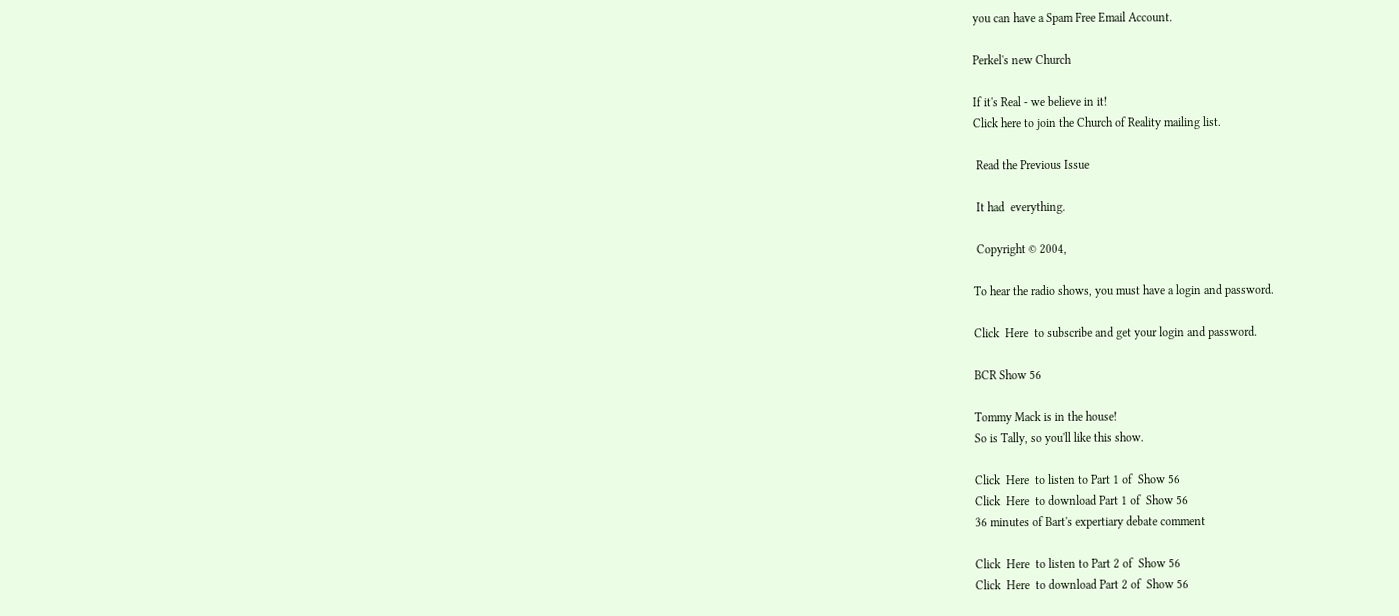you can have a Spam Free Email Account.

Perkel's new Church

If it's Real - we believe in it!
Click here to join the Church of Reality mailing list.

 Read the Previous Issue

 It had  everything.

 Copyright © 2004,

To hear the radio shows, you must have a login and password.

Click  Here  to subscribe and get your login and password.

BCR Show 56

Tommy Mack is in the house!
So is Tally, so you'll like this show.

Click  Here  to listen to Part 1 of  Show 56
Click  Here  to download Part 1 of  Show 56
36 minutes of Bart's expertiary debate comment

Click  Here  to listen to Part 2 of  Show 56
Click  Here  to download Part 2 of  Show 56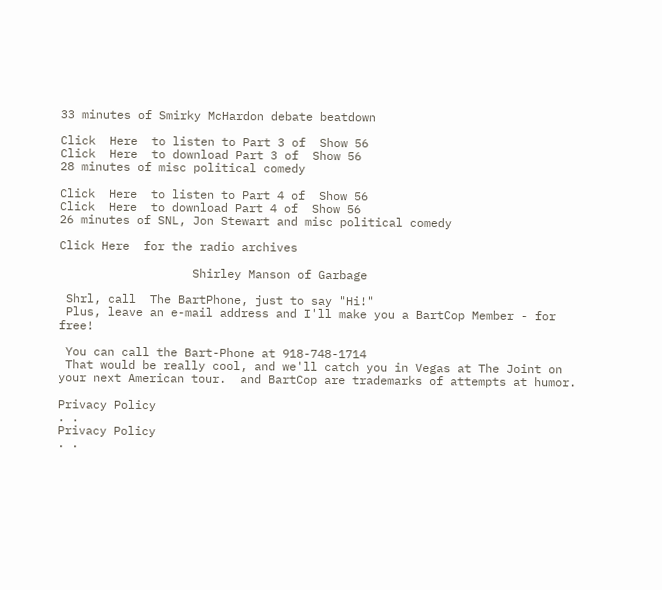33 minutes of Smirky McHardon debate beatdown

Click  Here  to listen to Part 3 of  Show 56
Click  Here  to download Part 3 of  Show 56
28 minutes of misc political comedy

Click  Here  to listen to Part 4 of  Show 56
Click  Here  to download Part 4 of  Show 56
26 minutes of SNL, Jon Stewart and misc political comedy

Click Here  for the radio archives

                   Shirley Manson of Garbage

 Shrl, call  The BartPhone, just to say "Hi!"
 Plus, leave an e-mail address and I'll make you a BartCop Member - for free!

 You can call the Bart-Phone at 918-748-1714
 That would be really cool, and we'll catch you in Vegas at The Joint on your next American tour.  and BartCop are trademarks of attempts at humor.

Privacy Policy
. .
Privacy Policy
. .